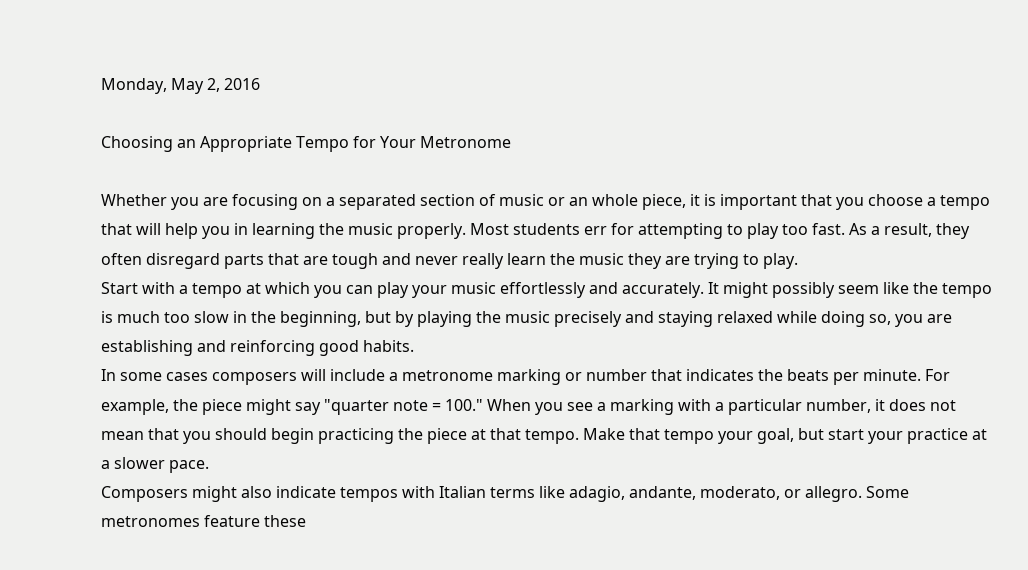Monday, May 2, 2016

Choosing an Appropriate Tempo for Your Metronome

Whether you are focusing on a separated section of music or an whole piece, it is important that you choose a tempo that will help you in learning the music properly. Most students err for attempting to play too fast. As a result, they often disregard parts that are tough and never really learn the music they are trying to play.
Start with a tempo at which you can play your music effortlessly and accurately. It might possibly seem like the tempo is much too slow in the beginning, but by playing the music precisely and staying relaxed while doing so, you are establishing and reinforcing good habits.
In some cases composers will include a metronome marking or number that indicates the beats per minute. For example, the piece might say "quarter note = 100." When you see a marking with a particular number, it does not mean that you should begin practicing the piece at that tempo. Make that tempo your goal, but start your practice at a slower pace.
Composers might also indicate tempos with Italian terms like adagio, andante, moderato, or allegro. Some metronomes feature these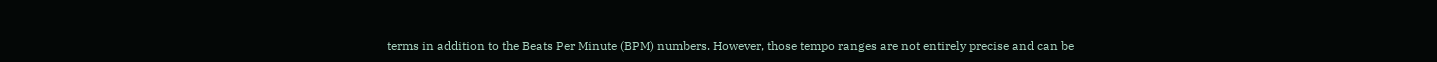terms in addition to the Beats Per Minute (BPM) numbers. However, those tempo ranges are not entirely precise and can be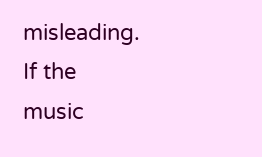misleading. If the music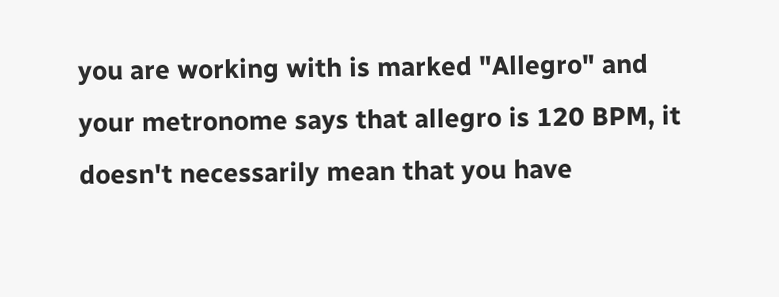you are working with is marked "Allegro" and your metronome says that allegro is 120 BPM, it doesn't necessarily mean that you have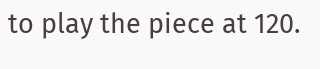to play the piece at 120.